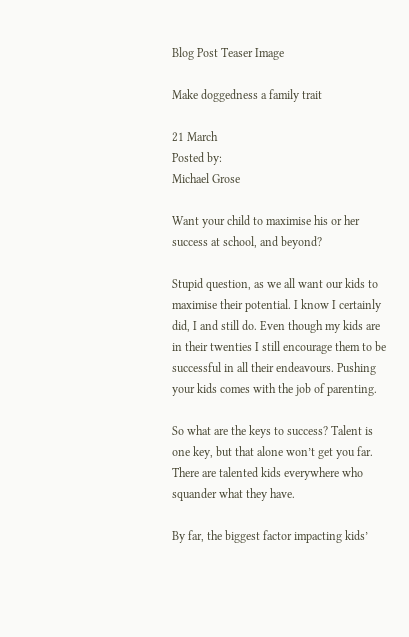Blog Post Teaser Image

Make doggedness a family trait

21 March
Posted by:
Michael Grose

Want your child to maximise his or her success at school, and beyond?

Stupid question, as we all want our kids to maximise their potential. I know I certainly did, I and still do. Even though my kids are in their twenties I still encourage them to be successful in all their endeavours. Pushing your kids comes with the job of parenting.

So what are the keys to success? Talent is one key, but that alone won’t get you far. There are talented kids everywhere who squander what they have.

By far, the biggest factor impacting kids’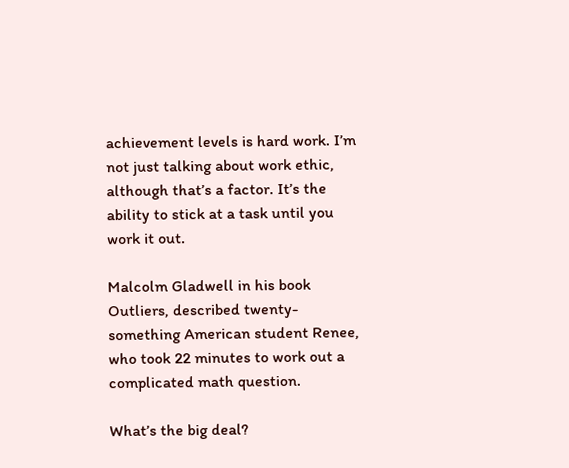achievement levels is hard work. I’m not just talking about work ethic, although that’s a factor. It’s the ability to stick at a task until you work it out.

Malcolm Gladwell in his book Outliers, described twenty-something American student Renee, who took 22 minutes to work out a complicated math question.

What’s the big deal?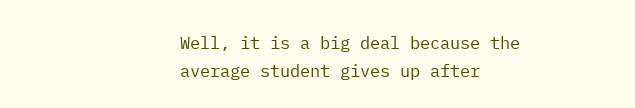Well, it is a big deal because the average student gives up after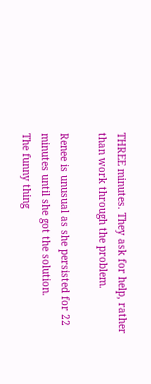THREE minutes. They ask for help, rather than work through the problem.

Renee is unusual as she persisted for 22 minutes until she got the solution.
The funny thing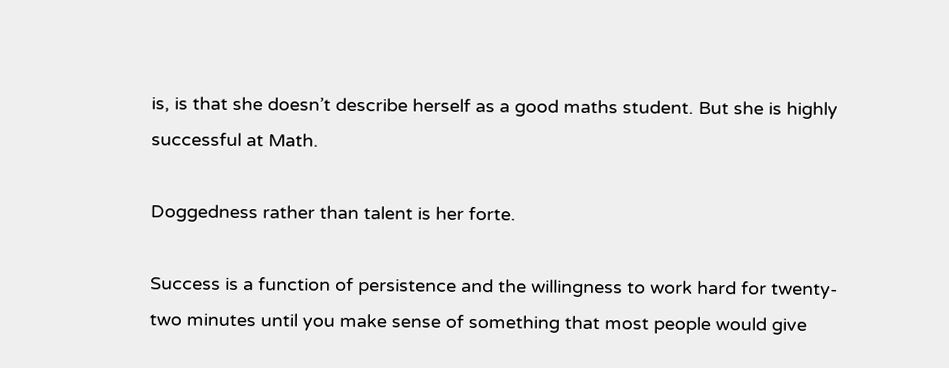is, is that she doesn’t describe herself as a good maths student. But she is highly successful at Math.

Doggedness rather than talent is her forte.

Success is a function of persistence and the willingness to work hard for twenty-two minutes until you make sense of something that most people would give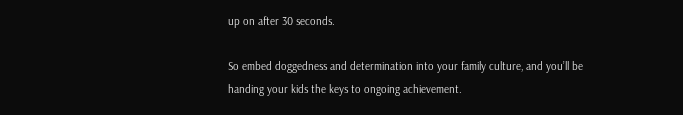up on after 30 seconds.

So embed doggedness and determination into your family culture, and you’ll be handing your kids the keys to ongoing achievement.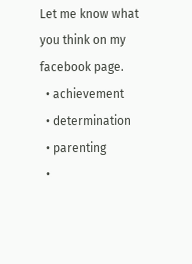Let me know what you think on my facebook page.
  • achievement
  • determination
  • parenting
  •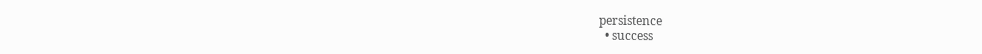persistence
  • success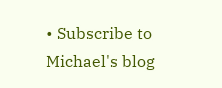• Subscribe to Michael's blog